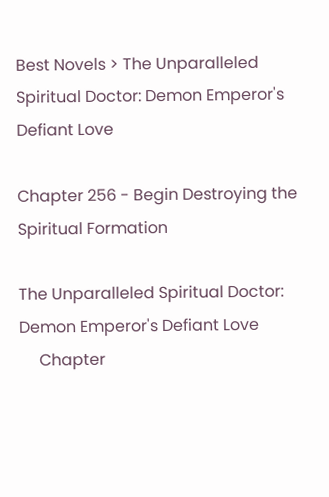Best Novels > The Unparalleled Spiritual Doctor: Demon Emperor's Defiant Love

Chapter 256 - Begin Destroying the Spiritual Formation

The Unparalleled Spiritual Doctor: Demon Emperor's Defiant Love
     Chapter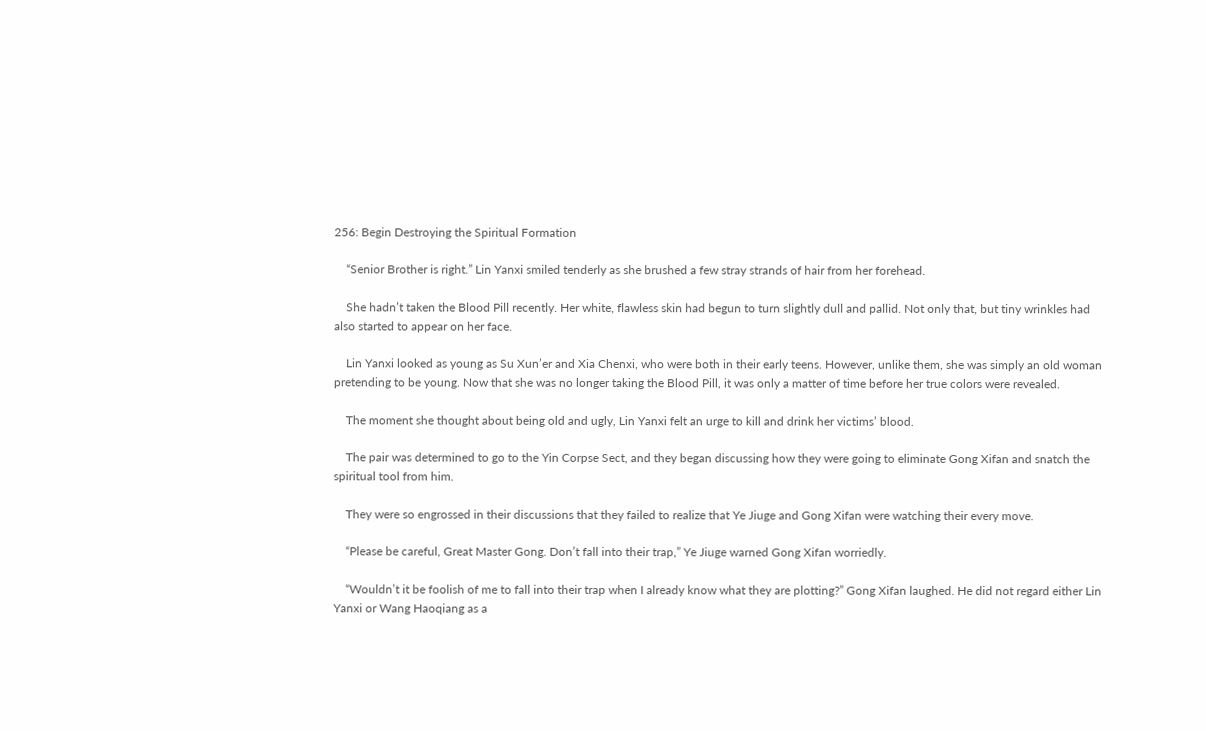256: Begin Destroying the Spiritual Formation

    “Senior Brother is right.” Lin Yanxi smiled tenderly as she brushed a few stray strands of hair from her forehead.

    She hadn’t taken the Blood Pill recently. Her white, flawless skin had begun to turn slightly dull and pallid. Not only that, but tiny wrinkles had also started to appear on her face.

    Lin Yanxi looked as young as Su Xun’er and Xia Chenxi, who were both in their early teens. However, unlike them, she was simply an old woman pretending to be young. Now that she was no longer taking the Blood Pill, it was only a matter of time before her true colors were revealed.

    The moment she thought about being old and ugly, Lin Yanxi felt an urge to kill and drink her victims’ blood.

    The pair was determined to go to the Yin Corpse Sect, and they began discussing how they were going to eliminate Gong Xifan and snatch the spiritual tool from him.

    They were so engrossed in their discussions that they failed to realize that Ye Jiuge and Gong Xifan were watching their every move.

    “Please be careful, Great Master Gong. Don’t fall into their trap,” Ye Jiuge warned Gong Xifan worriedly.

    “Wouldn’t it be foolish of me to fall into their trap when I already know what they are plotting?” Gong Xifan laughed. He did not regard either Lin Yanxi or Wang Haoqiang as a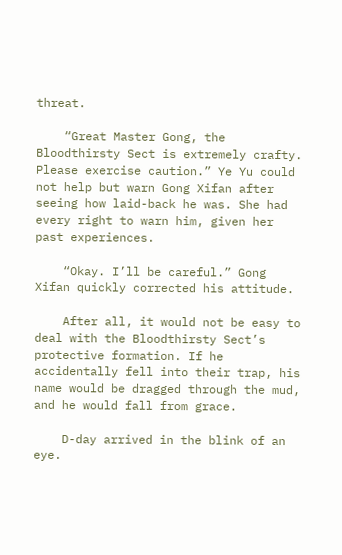threat.

    “Great Master Gong, the Bloodthirsty Sect is extremely crafty. Please exercise caution.” Ye Yu could not help but warn Gong Xifan after seeing how laid-back he was. She had every right to warn him, given her past experiences.

    “Okay. I’ll be careful.” Gong Xifan quickly corrected his attitude.

    After all, it would not be easy to deal with the Bloodthirsty Sect’s protective formation. If he accidentally fell into their trap, his name would be dragged through the mud, and he would fall from grace.

    D-day arrived in the blink of an eye.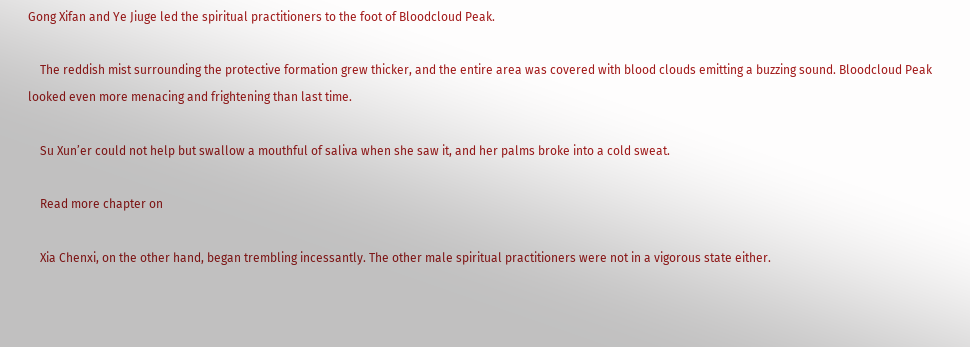Gong Xifan and Ye Jiuge led the spiritual practitioners to the foot of Bloodcloud Peak.

    The reddish mist surrounding the protective formation grew thicker, and the entire area was covered with blood clouds emitting a buzzing sound. Bloodcloud Peak looked even more menacing and frightening than last time.

    Su Xun’er could not help but swallow a mouthful of saliva when she saw it, and her palms broke into a cold sweat.

    Read more chapter on

    Xia Chenxi, on the other hand, began trembling incessantly. The other male spiritual practitioners were not in a vigorous state either.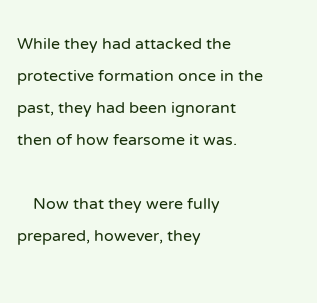While they had attacked the protective formation once in the past, they had been ignorant then of how fearsome it was.

    Now that they were fully prepared, however, they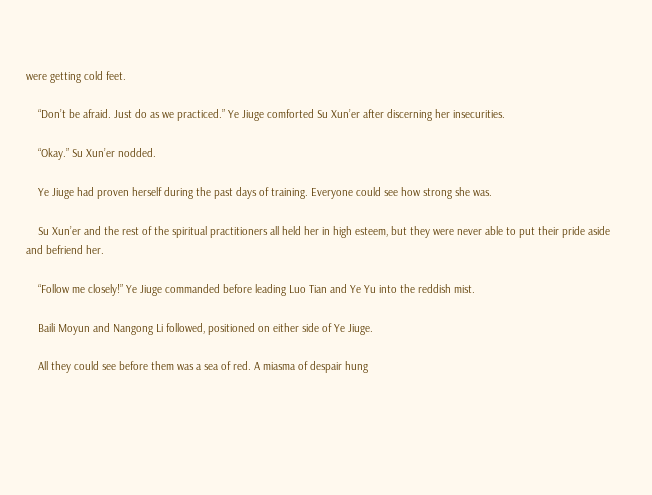were getting cold feet.

    “Don’t be afraid. Just do as we practiced.” Ye Jiuge comforted Su Xun’er after discerning her insecurities.

    “Okay.” Su Xun’er nodded.

    Ye Jiuge had proven herself during the past days of training. Everyone could see how strong she was.

    Su Xun’er and the rest of the spiritual practitioners all held her in high esteem, but they were never able to put their pride aside and befriend her.

    “Follow me closely!” Ye Jiuge commanded before leading Luo Tian and Ye Yu into the reddish mist.

    Baili Moyun and Nangong Li followed, positioned on either side of Ye Jiuge.

    All they could see before them was a sea of red. A miasma of despair hung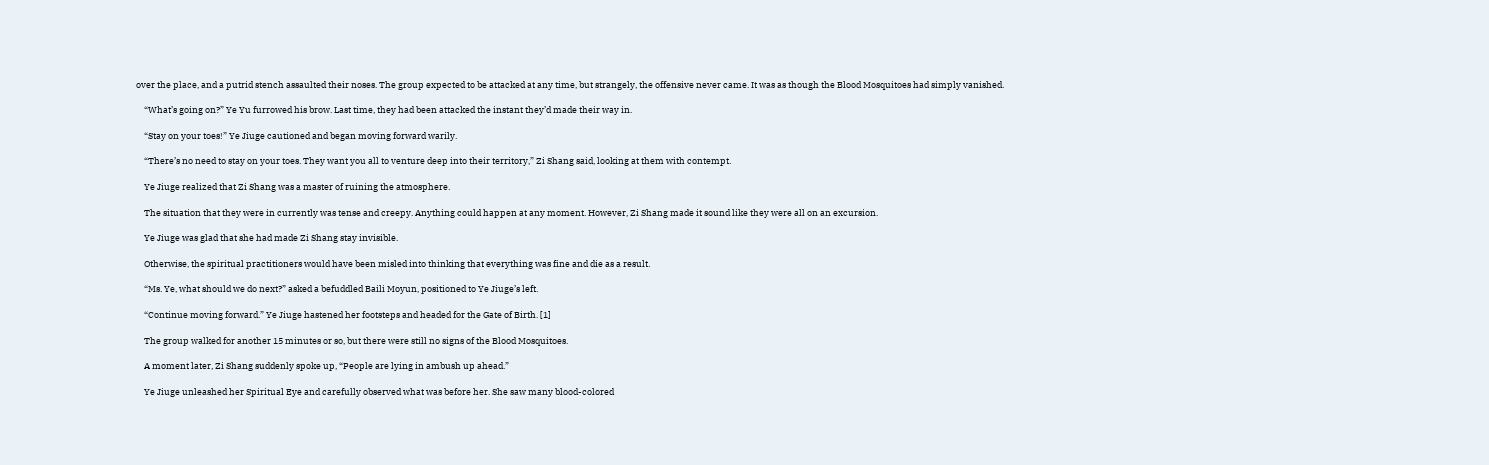over the place, and a putrid stench assaulted their noses. The group expected to be attacked at any time, but strangely, the offensive never came. It was as though the Blood Mosquitoes had simply vanished.

    “What’s going on?” Ye Yu furrowed his brow. Last time, they had been attacked the instant they’d made their way in.

    “Stay on your toes!” Ye Jiuge cautioned and began moving forward warily.

    “There’s no need to stay on your toes. They want you all to venture deep into their territory,” Zi Shang said, looking at them with contempt.

    Ye Jiuge realized that Zi Shang was a master of ruining the atmosphere.

    The situation that they were in currently was tense and creepy. Anything could happen at any moment. However, Zi Shang made it sound like they were all on an excursion.

    Ye Jiuge was glad that she had made Zi Shang stay invisible.

    Otherwise, the spiritual practitioners would have been misled into thinking that everything was fine and die as a result.

    “Ms. Ye, what should we do next?” asked a befuddled Baili Moyun, positioned to Ye Jiuge’s left.

    “Continue moving forward.” Ye Jiuge hastened her footsteps and headed for the Gate of Birth. [1]

    The group walked for another 15 minutes or so, but there were still no signs of the Blood Mosquitoes.

    A moment later, Zi Shang suddenly spoke up, “People are lying in ambush up ahead.”

    Ye Jiuge unleashed her Spiritual Eye and carefully observed what was before her. She saw many blood-colored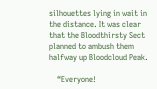silhouettes lying in wait in the distance. It was clear that the Bloodthirsty Sect planned to ambush them halfway up Bloodcloud Peak.

    “Everyone!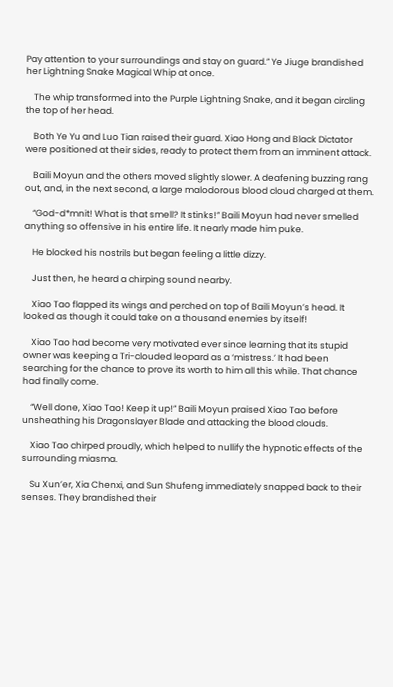Pay attention to your surroundings and stay on guard.” Ye Jiuge brandished her Lightning Snake Magical Whip at once.

    The whip transformed into the Purple Lightning Snake, and it began circling the top of her head.

    Both Ye Yu and Luo Tian raised their guard. Xiao Hong and Black Dictator were positioned at their sides, ready to protect them from an imminent attack.

    Baili Moyun and the others moved slightly slower. A deafening buzzing rang out, and, in the next second, a large malodorous blood cloud charged at them.

    “God-d*mnit! What is that smell? It stinks!” Baili Moyun had never smelled anything so offensive in his entire life. It nearly made him puke.

    He blocked his nostrils but began feeling a little dizzy.

    Just then, he heard a chirping sound nearby.

    Xiao Tao flapped its wings and perched on top of Baili Moyun’s head. It looked as though it could take on a thousand enemies by itself!

    Xiao Tao had become very motivated ever since learning that its stupid owner was keeping a Tri-clouded leopard as a ‘mistress.’ It had been searching for the chance to prove its worth to him all this while. That chance had finally come.

    “Well done, Xiao Tao! Keep it up!” Baili Moyun praised Xiao Tao before unsheathing his Dragonslayer Blade and attacking the blood clouds.

    Xiao Tao chirped proudly, which helped to nullify the hypnotic effects of the surrounding miasma.

    Su Xun’er, Xia Chenxi, and Sun Shufeng immediately snapped back to their senses. They brandished their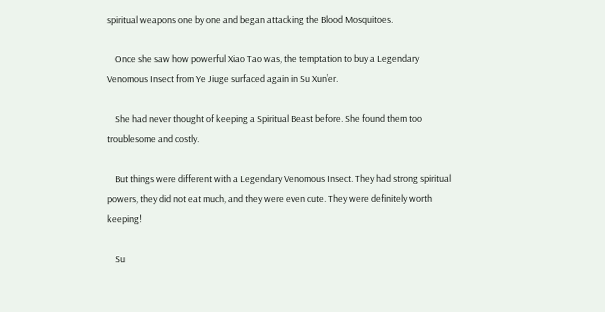spiritual weapons one by one and began attacking the Blood Mosquitoes.

    Once she saw how powerful Xiao Tao was, the temptation to buy a Legendary Venomous Insect from Ye Jiuge surfaced again in Su Xun’er.

    She had never thought of keeping a Spiritual Beast before. She found them too troublesome and costly.

    But things were different with a Legendary Venomous Insect. They had strong spiritual powers, they did not eat much, and they were even cute. They were definitely worth keeping!

    Su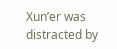Xun’er was distracted by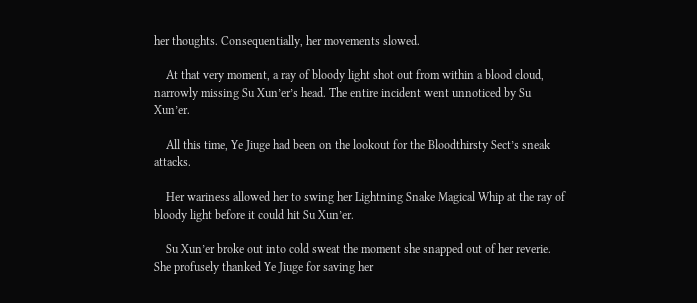her thoughts. Consequentially, her movements slowed.

    At that very moment, a ray of bloody light shot out from within a blood cloud, narrowly missing Su Xun’er’s head. The entire incident went unnoticed by Su Xun’er.

    All this time, Ye Jiuge had been on the lookout for the Bloodthirsty Sect’s sneak attacks.

    Her wariness allowed her to swing her Lightning Snake Magical Whip at the ray of bloody light before it could hit Su Xun’er.

    Su Xun’er broke out into cold sweat the moment she snapped out of her reverie. She profusely thanked Ye Jiuge for saving her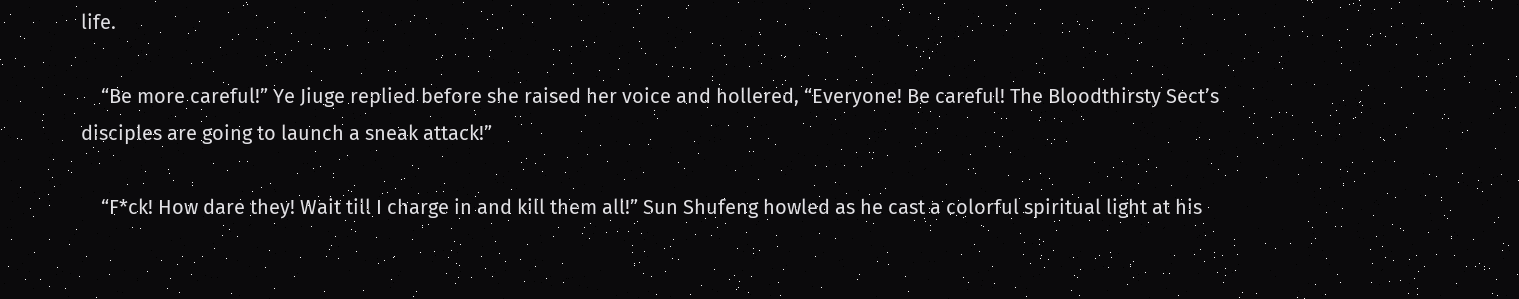life.

    “Be more careful!” Ye Jiuge replied before she raised her voice and hollered, “Everyone! Be careful! The Bloodthirsty Sect’s disciples are going to launch a sneak attack!”

    “F*ck! How dare they! Wait till I charge in and kill them all!” Sun Shufeng howled as he cast a colorful spiritual light at his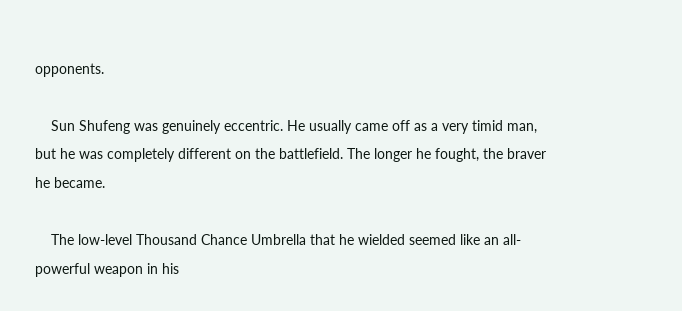opponents.

    Sun Shufeng was genuinely eccentric. He usually came off as a very timid man, but he was completely different on the battlefield. The longer he fought, the braver he became.

    The low-level Thousand Chance Umbrella that he wielded seemed like an all-powerful weapon in his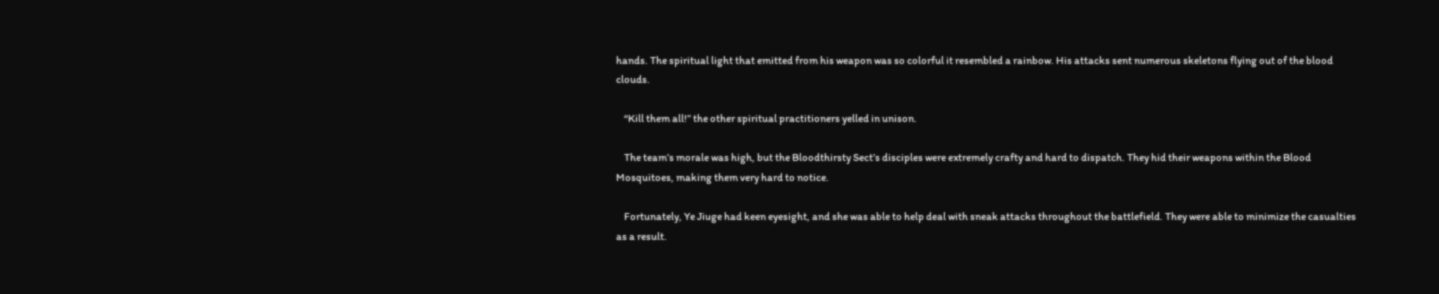hands. The spiritual light that emitted from his weapon was so colorful it resembled a rainbow. His attacks sent numerous skeletons flying out of the blood clouds.

    “Kill them all!” the other spiritual practitioners yelled in unison.

    The team’s morale was high, but the Bloodthirsty Sect’s disciples were extremely crafty and hard to dispatch. They hid their weapons within the Blood Mosquitoes, making them very hard to notice.

    Fortunately, Ye Jiuge had keen eyesight, and she was able to help deal with sneak attacks throughout the battlefield. They were able to minimize the casualties as a result.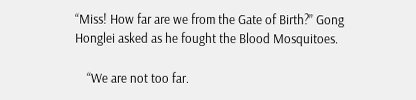“Miss! How far are we from the Gate of Birth?” Gong Honglei asked as he fought the Blood Mosquitoes.

    “We are not too far.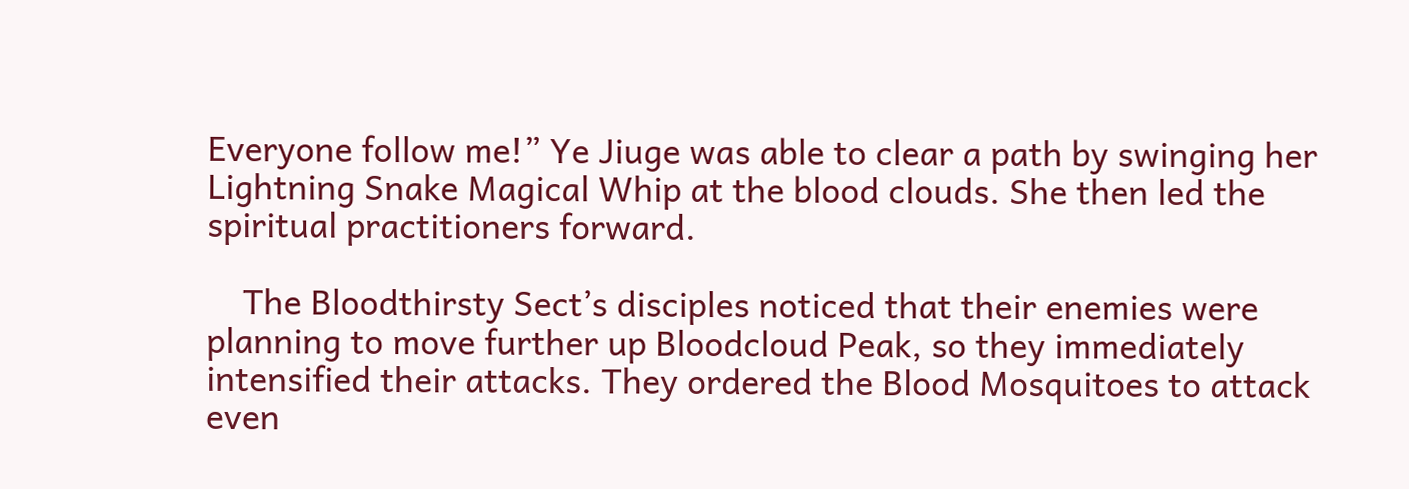Everyone follow me!” Ye Jiuge was able to clear a path by swinging her Lightning Snake Magical Whip at the blood clouds. She then led the spiritual practitioners forward.

    The Bloodthirsty Sect’s disciples noticed that their enemies were planning to move further up Bloodcloud Peak, so they immediately intensified their attacks. They ordered the Blood Mosquitoes to attack even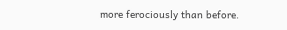more ferociously than before.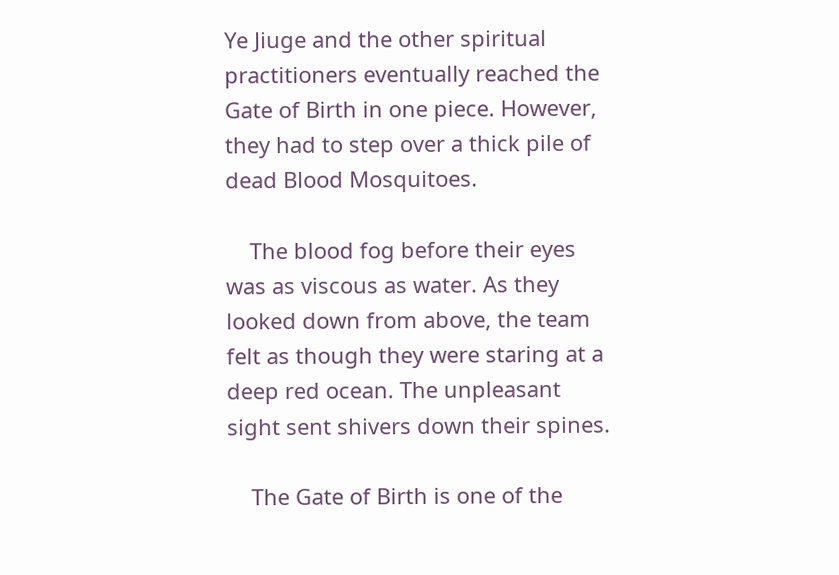Ye Jiuge and the other spiritual practitioners eventually reached the Gate of Birth in one piece. However, they had to step over a thick pile of dead Blood Mosquitoes.

    The blood fog before their eyes was as viscous as water. As they looked down from above, the team felt as though they were staring at a deep red ocean. The unpleasant sight sent shivers down their spines.

    The Gate of Birth is one of the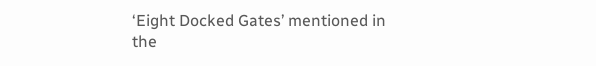‘Eight Docked Gates’ mentioned in the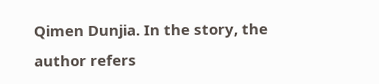Qimen Dunjia. In the story, the author refers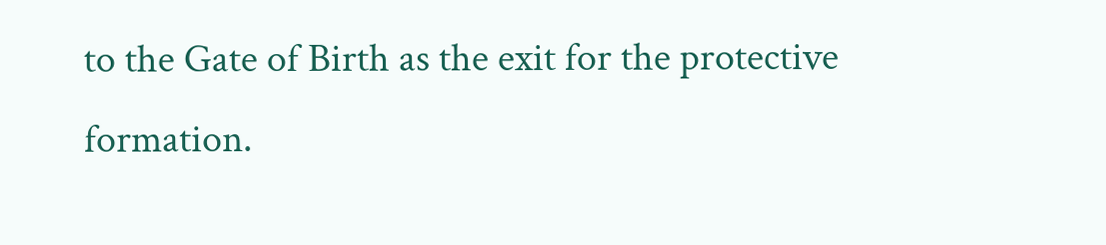to the Gate of Birth as the exit for the protective formation.